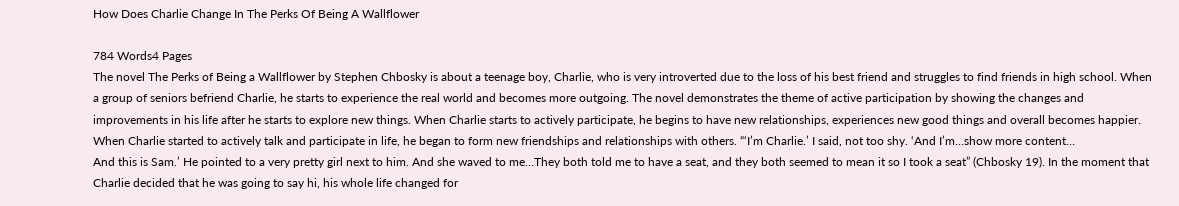How Does Charlie Change In The Perks Of Being A Wallflower

784 Words4 Pages
The novel The Perks of Being a Wallflower by Stephen Chbosky is about a teenage boy, Charlie, who is very introverted due to the loss of his best friend and struggles to find friends in high school. When a group of seniors befriend Charlie, he starts to experience the real world and becomes more outgoing. The novel demonstrates the theme of active participation by showing the changes and improvements in his life after he starts to explore new things. When Charlie starts to actively participate, he begins to have new relationships, experiences new good things and overall becomes happier. When Charlie started to actively talk and participate in life, he began to form new friendships and relationships with others. “‘I’m Charlie.’ I said, not too shy. ‘And I’m…show more content…
And this is Sam.’ He pointed to a very pretty girl next to him. And she waved to me…They both told me to have a seat, and they both seemed to mean it so I took a seat” (Chbosky 19). In the moment that Charlie decided that he was going to say hi, his whole life changed for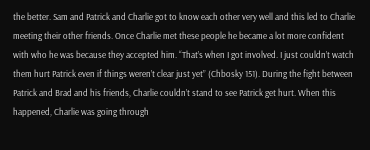the better. Sam and Patrick and Charlie got to know each other very well and this led to Charlie meeting their other friends. Once Charlie met these people he became a lot more confident with who he was because they accepted him. “That’s when I got involved. I just couldn’t watch them hurt Patrick even if things weren’t clear just yet” (Chbosky 151). During the fight between Patrick and Brad and his friends, Charlie couldn’t stand to see Patrick get hurt. When this happened, Charlie was going through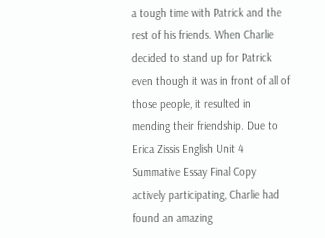a tough time with Patrick and the rest of his friends. When Charlie decided to stand up for Patrick even though it was in front of all of those people, it resulted in mending their friendship. Due to Erica Zissis English Unit 4 Summative Essay Final Copy actively participating, Charlie had found an amazing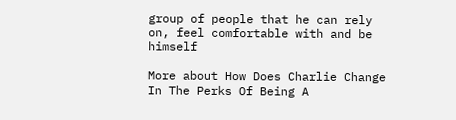group of people that he can rely on, feel comfortable with and be himself

More about How Does Charlie Change In The Perks Of Being A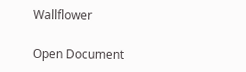Wallflower

Open Document